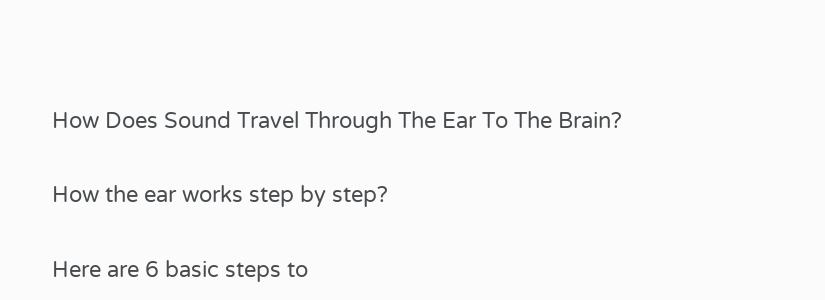How Does Sound Travel Through The Ear To The Brain?

How the ear works step by step?

Here are 6 basic steps to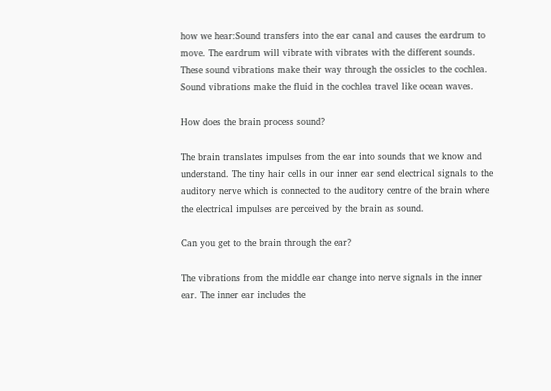how we hear:Sound transfers into the ear canal and causes the eardrum to move. The eardrum will vibrate with vibrates with the different sounds. These sound vibrations make their way through the ossicles to the cochlea. Sound vibrations make the fluid in the cochlea travel like ocean waves.

How does the brain process sound?

The brain translates impulses from the ear into sounds that we know and understand. The tiny hair cells in our inner ear send electrical signals to the auditory nerve which is connected to the auditory centre of the brain where the electrical impulses are perceived by the brain as sound.

Can you get to the brain through the ear?

The vibrations from the middle ear change into nerve signals in the inner ear. The inner ear includes the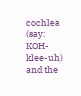cochlea (say: KOH-klee-uh) and the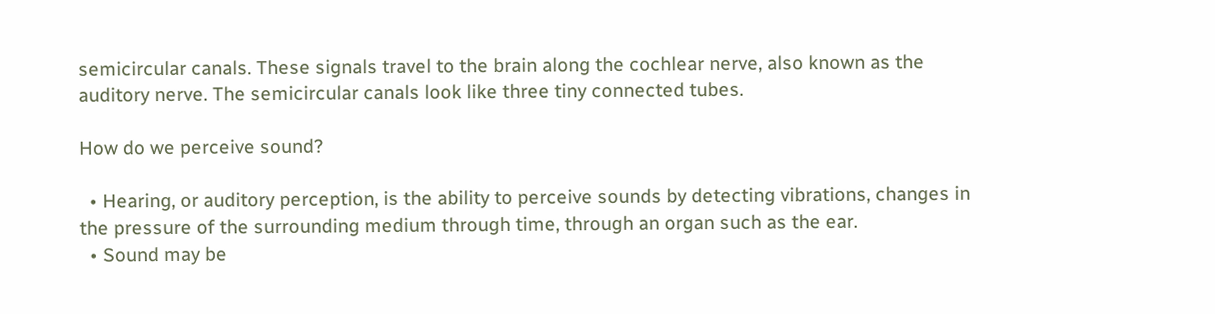semicircular canals. These signals travel to the brain along the cochlear nerve, also known as the auditory nerve. The semicircular canals look like three tiny connected tubes.

How do we perceive sound?

  • Hearing, or auditory perception, is the ability to perceive sounds by detecting vibrations, changes in the pressure of the surrounding medium through time, through an organ such as the ear.
  • Sound may be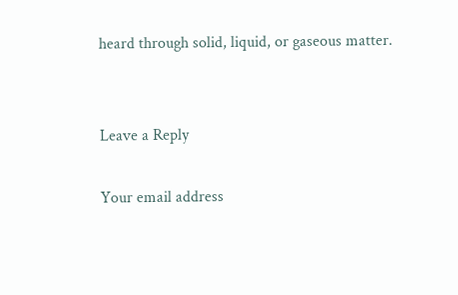heard through solid, liquid, or gaseous matter.


Leave a Reply

Your email address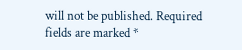will not be published. Required fields are marked *